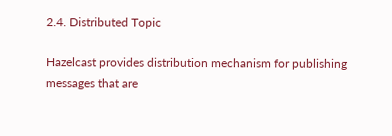2.4. Distributed Topic

Hazelcast provides distribution mechanism for publishing messages that are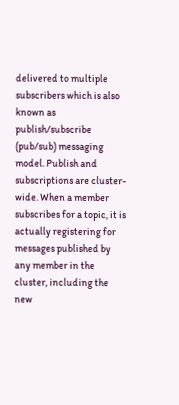delivered to multiple subscribers which is also known as publish/subscribe (pub/sub) messaging model. Publish and subscriptions are cluster-wide. When a member subscribes for a topic, it is actually registering for messages published by any member in the cluster, including the new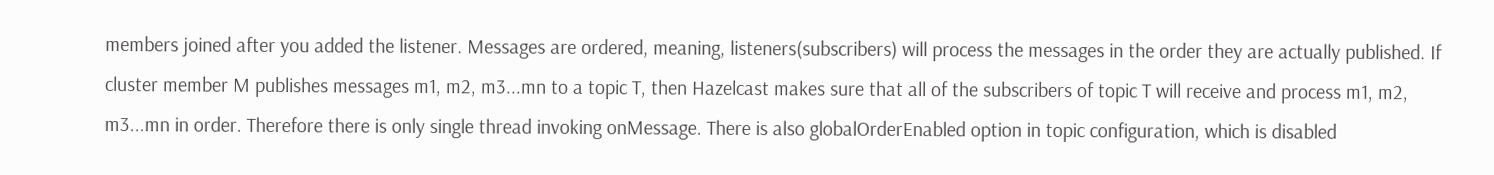members joined after you added the listener. Messages are ordered, meaning, listeners(subscribers) will process the messages in the order they are actually published. If cluster member M publishes messages m1, m2, m3...mn to a topic T, then Hazelcast makes sure that all of the subscribers of topic T will receive and process m1, m2, m3...mn in order. Therefore there is only single thread invoking onMessage. There is also globalOrderEnabled option in topic configuration, which is disabled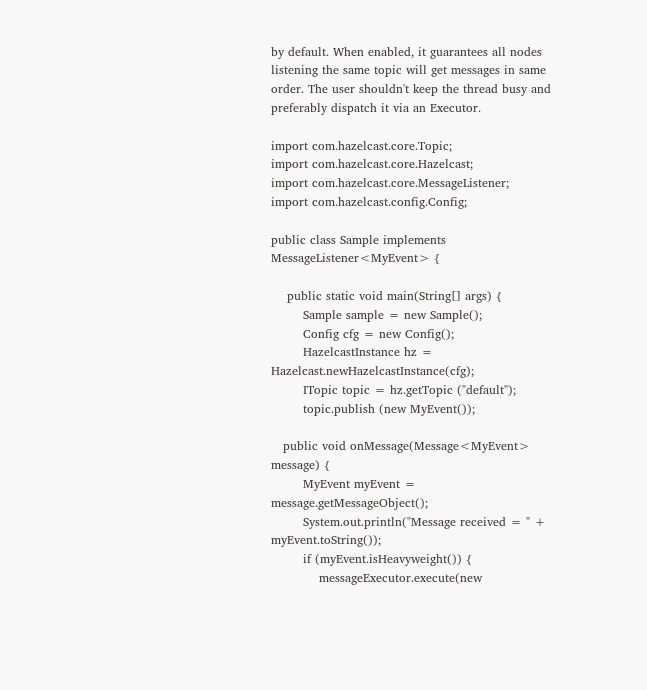by default. When enabled, it guarantees all nodes listening the same topic will get messages in same order. The user shouldn't keep the thread busy and preferably dispatch it via an Executor.

import com.hazelcast.core.Topic;
import com.hazelcast.core.Hazelcast;
import com.hazelcast.core.MessageListener;
import com.hazelcast.config.Config;

public class Sample implements MessageListener<MyEvent> {

    public static void main(String[] args) {
        Sample sample = new Sample();
        Config cfg = new Config();
        HazelcastInstance hz = Hazelcast.newHazelcastInstance(cfg);
        ITopic topic = hz.getTopic ("default");
        topic.publish (new MyEvent());

   public void onMessage(Message<MyEvent> message) {
        MyEvent myEvent = message.getMessageObject();
        System.out.println("Message received = " + myEvent.toString());
        if (myEvent.isHeavyweight()) {
            messageExecutor.execute(new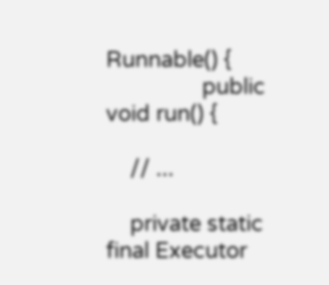Runnable() {
                public void run() {

    // ...

    private static final Executor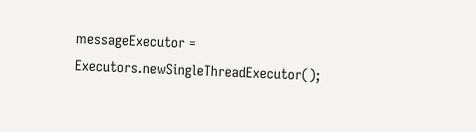messageExecutor = Executors.newSingleThreadExecutor();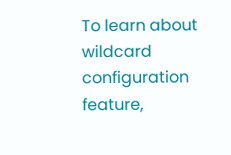To learn about wildcard configuration feature,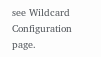see Wildcard Configuration page.